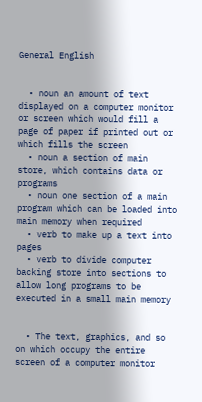General English


  • noun an amount of text displayed on a computer monitor or screen which would fill a page of paper if printed out or which fills the screen
  • noun a section of main store, which contains data or programs
  • noun one section of a main program which can be loaded into main memory when required
  • verb to make up a text into pages
  • verb to divide computer backing store into sections to allow long programs to be executed in a small main memory


  • The text, graphics, and so on which occupy the entire screen of a computer monitor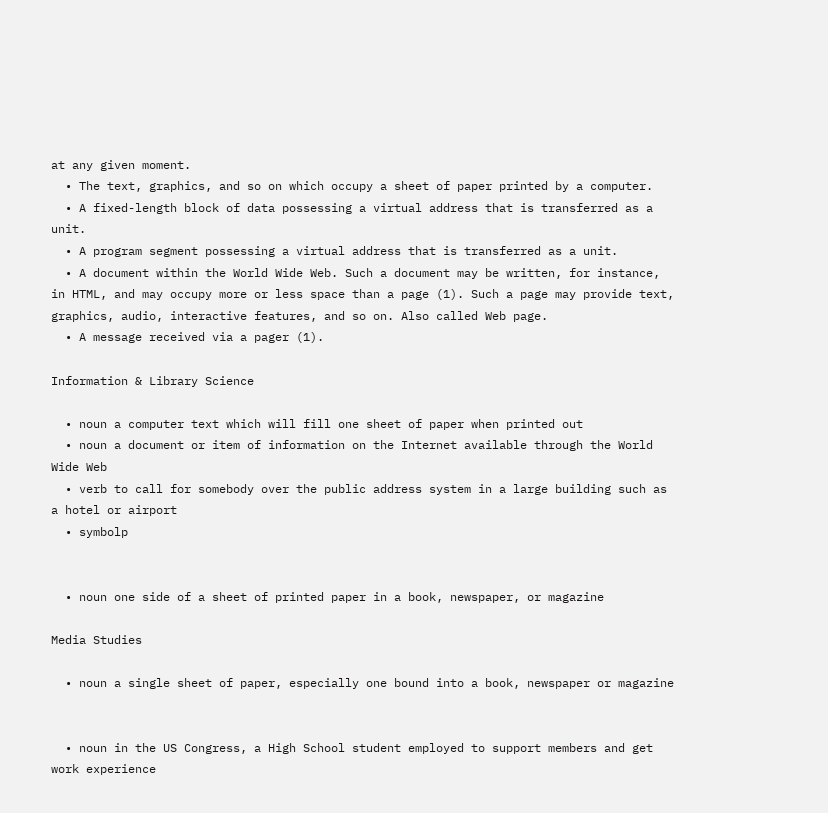at any given moment.
  • The text, graphics, and so on which occupy a sheet of paper printed by a computer.
  • A fixed-length block of data possessing a virtual address that is transferred as a unit.
  • A program segment possessing a virtual address that is transferred as a unit.
  • A document within the World Wide Web. Such a document may be written, for instance, in HTML, and may occupy more or less space than a page (1). Such a page may provide text, graphics, audio, interactive features, and so on. Also called Web page.
  • A message received via a pager (1).

Information & Library Science

  • noun a computer text which will fill one sheet of paper when printed out
  • noun a document or item of information on the Internet available through the World Wide Web
  • verb to call for somebody over the public address system in a large building such as a hotel or airport
  • symbolp


  • noun one side of a sheet of printed paper in a book, newspaper, or magazine

Media Studies

  • noun a single sheet of paper, especially one bound into a book, newspaper or magazine


  • noun in the US Congress, a High School student employed to support members and get work experience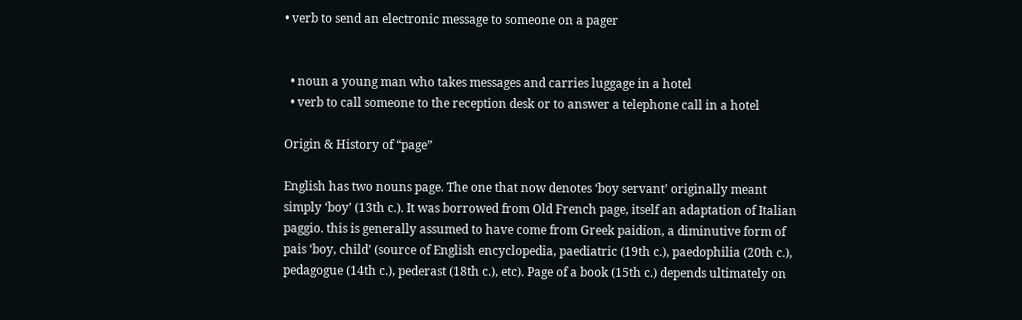• verb to send an electronic message to someone on a pager


  • noun a young man who takes messages and carries luggage in a hotel
  • verb to call someone to the reception desk or to answer a telephone call in a hotel

Origin & History of “page”

English has two nouns page. The one that now denotes ‘boy servant’ originally meant simply ‘boy’ (13th c.). It was borrowed from Old French page, itself an adaptation of Italian paggio. this is generally assumed to have come from Greek paidíon, a diminutive form of pais ‘boy, child’ (source of English encyclopedia, paediatric (19th c.), paedophilia (20th c.), pedagogue (14th c.), pederast (18th c.), etc). Page of a book (15th c.) depends ultimately on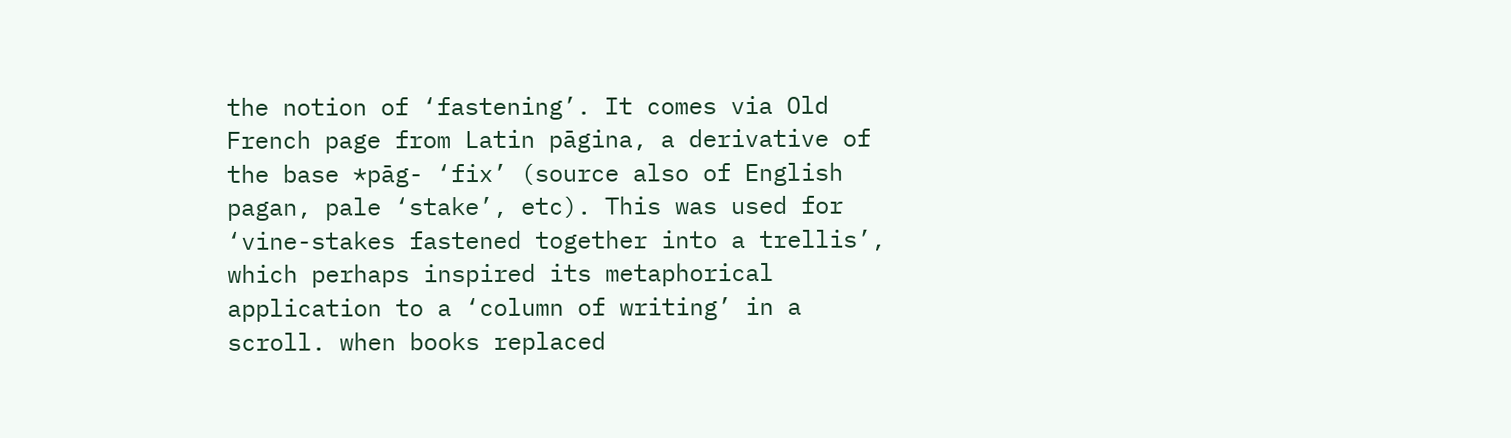the notion of ‘fastening’. It comes via Old French page from Latin pāgina, a derivative of the base *pāg- ‘fix’ (source also of English pagan, pale ‘stake’, etc). This was used for ‘vine-stakes fastened together into a trellis’, which perhaps inspired its metaphorical application to a ‘column of writing’ in a scroll. when books replaced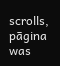scrolls, pāgina was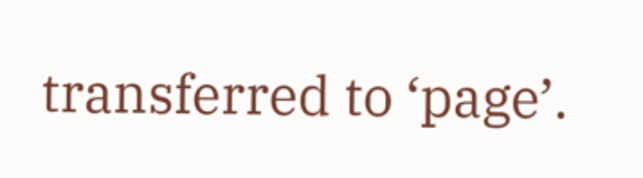transferred to ‘page’.